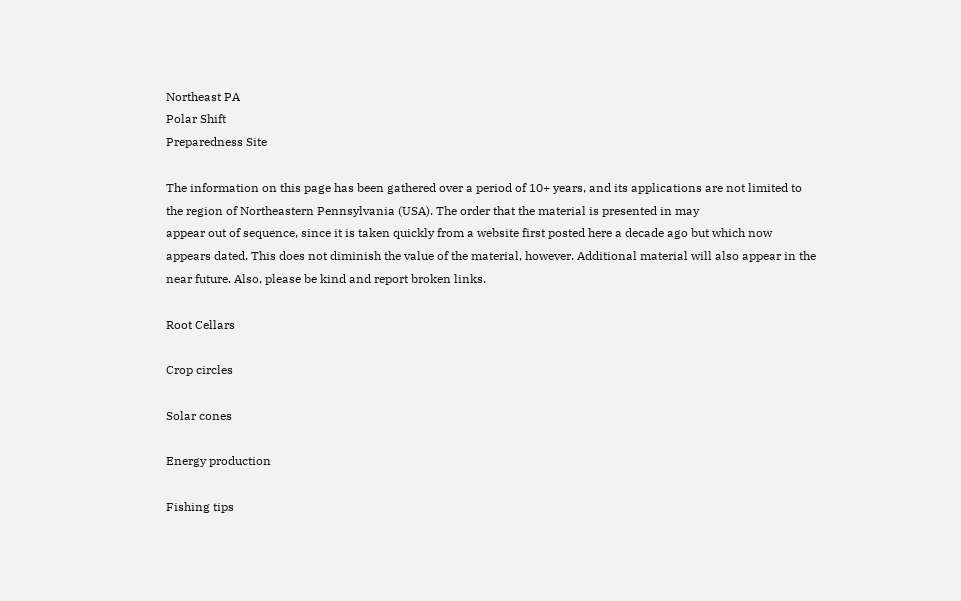Northeast PA
Polar Shift
Preparedness Site

The information on this page has been gathered over a period of 10+ years, and its applications are not limited to the region of Northeastern Pennsylvania (USA). The order that the material is presented in may
appear out of sequence, since it is taken quickly from a website first posted here a decade ago but which now appears dated. This does not diminish the value of the material, however. Additional material will also appear in the near future. Also, please be kind and report broken links.

Root Cellars

Crop circles

Solar cones

Energy production

Fishing tips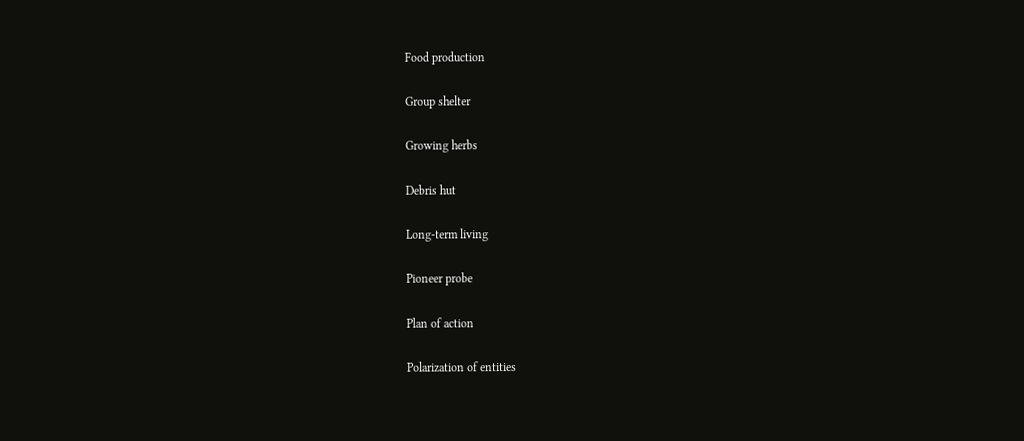Food production

Group shelter

Growing herbs

Debris hut

Long-term living

Pioneer probe

Plan of action

Polarization of entities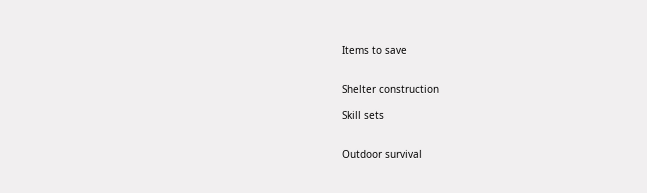Items to save


Shelter construction

Skill sets


Outdoor survival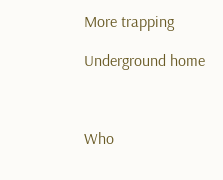More trapping

Underground home



Who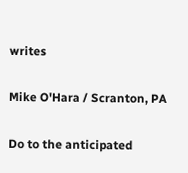writes

Mike O'Hara / Scranton, PA

Do to the anticipated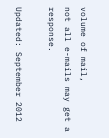volume of mail,
not all e-mails may get a response.

Updated: September 2012